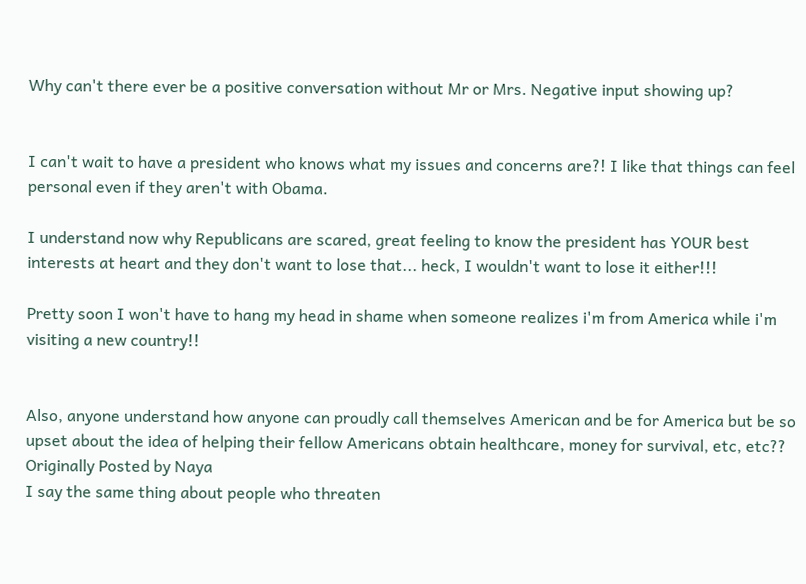Why can't there ever be a positive conversation without Mr or Mrs. Negative input showing up?


I can't wait to have a president who knows what my issues and concerns are?! I like that things can feel personal even if they aren't with Obama.

I understand now why Republicans are scared, great feeling to know the president has YOUR best interests at heart and they don't want to lose that... heck, I wouldn't want to lose it either!!!

Pretty soon I won't have to hang my head in shame when someone realizes i'm from America while i'm visiting a new country!!


Also, anyone understand how anyone can proudly call themselves American and be for America but be so upset about the idea of helping their fellow Americans obtain healthcare, money for survival, etc, etc??
Originally Posted by Naya
I say the same thing about people who threaten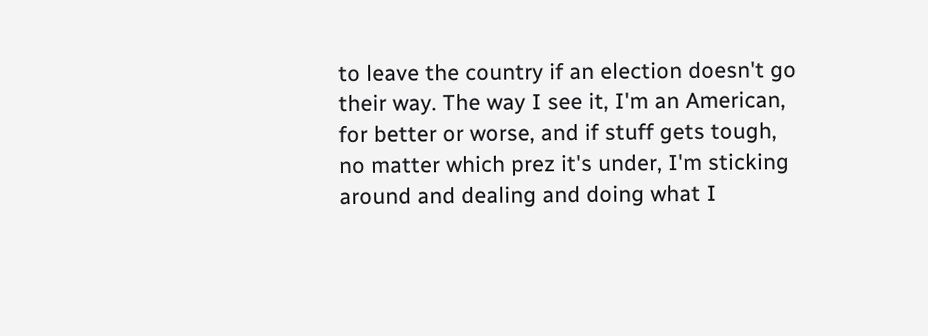to leave the country if an election doesn't go their way. The way I see it, I'm an American, for better or worse, and if stuff gets tough, no matter which prez it's under, I'm sticking around and dealing and doing what I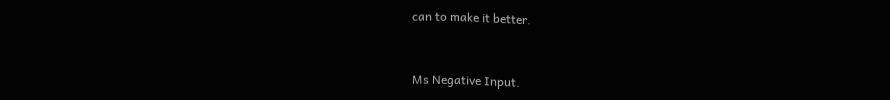can to make it better.


Ms Negative Input.